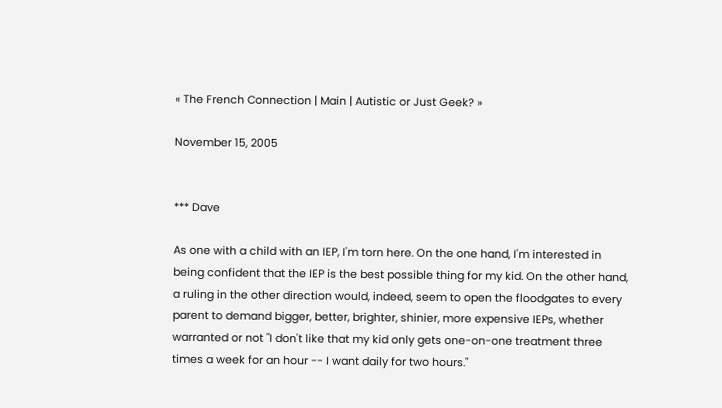« The French Connection | Main | Autistic or Just Geek? »

November 15, 2005


*** Dave

As one with a child with an IEP, I'm torn here. On the one hand, I'm interested in being confident that the IEP is the best possible thing for my kid. On the other hand, a ruling in the other direction would, indeed, seem to open the floodgates to every parent to demand bigger, better, brighter, shinier, more expensive IEPs, whether warranted or not "I don't like that my kid only gets one-on-one treatment three times a week for an hour -- I want daily for two hours."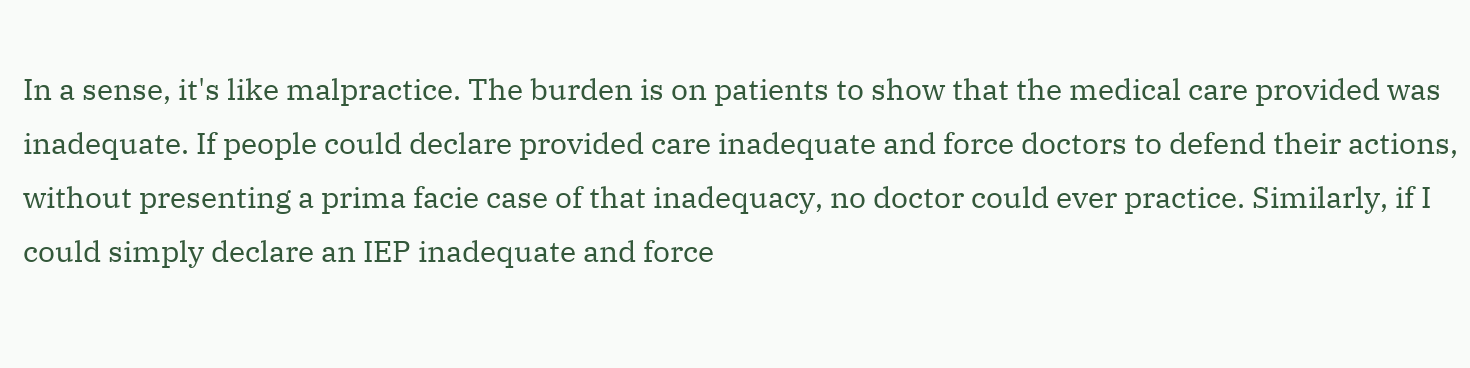In a sense, it's like malpractice. The burden is on patients to show that the medical care provided was inadequate. If people could declare provided care inadequate and force doctors to defend their actions, without presenting a prima facie case of that inadequacy, no doctor could ever practice. Similarly, if I could simply declare an IEP inadequate and force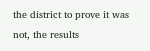the district to prove it was not, the results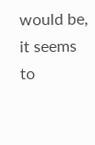would be, it seems to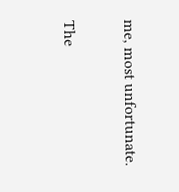me, most unfortunate.

The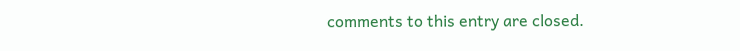comments to this entry are closed.